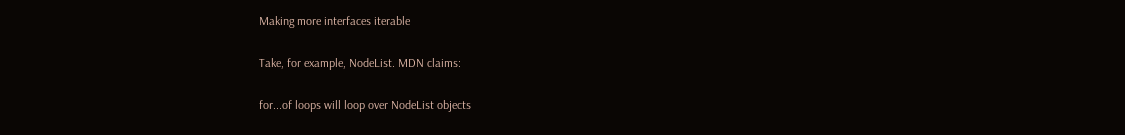Making more interfaces iterable

Take, for example, NodeList. MDN claims:

for...of loops will loop over NodeList objects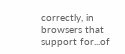correctly, in browsers that support for...of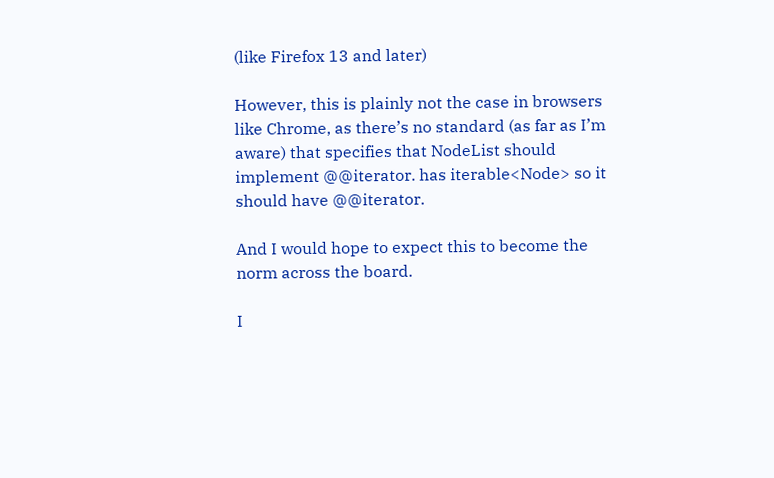(like Firefox 13 and later)

However, this is plainly not the case in browsers like Chrome, as there’s no standard (as far as I’m aware) that specifies that NodeList should implement @@iterator. has iterable<Node> so it should have @@iterator.

And I would hope to expect this to become the norm across the board.

I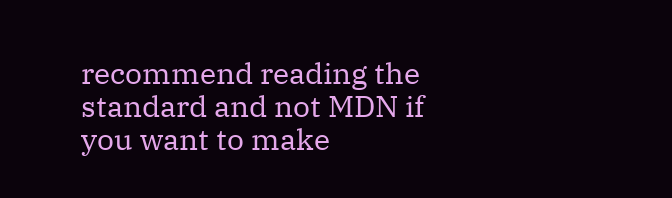recommend reading the standard and not MDN if you want to make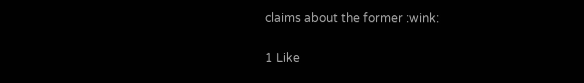claims about the former :wink:

1 Like